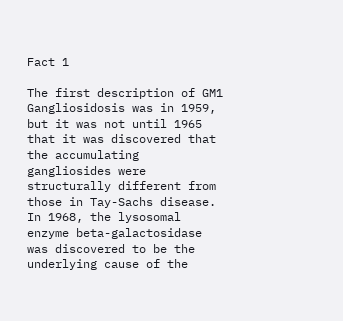Fact 1

The first description of GM1 Gangliosidosis was in 1959, but it was not until 1965 that it was discovered that the accumulating gangliosides were structurally different from those in Tay-Sachs disease. In 1968, the lysosomal enzyme beta-galactosidase was discovered to be the underlying cause of the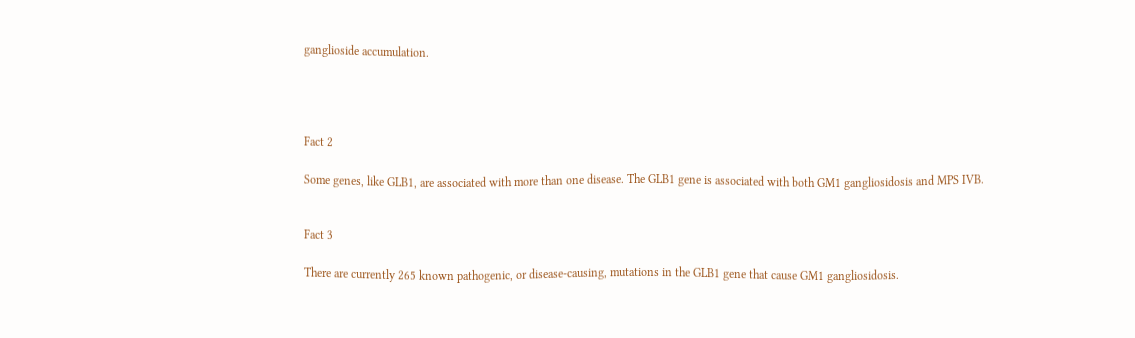ganglioside accumulation.




Fact 2

Some genes, like GLB1, are associated with more than one disease. The GLB1 gene is associated with both GM1 gangliosidosis and MPS IVB.


Fact 3

There are currently 265 known pathogenic, or disease-causing, mutations in the GLB1 gene that cause GM1 gangliosidosis.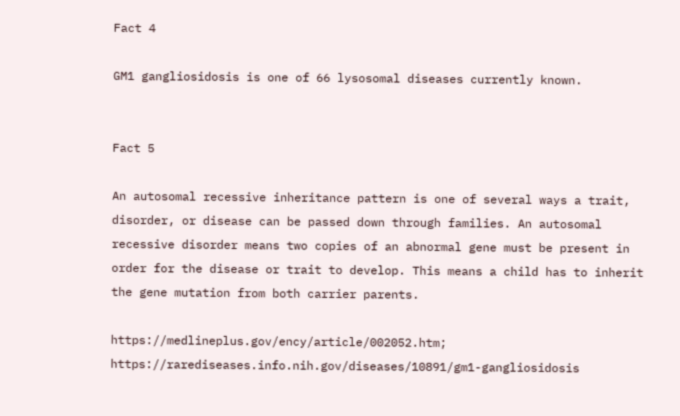Fact 4

GM1 gangliosidosis is one of 66 lysosomal diseases currently known.


Fact 5

An autosomal recessive inheritance pattern is one of several ways a trait, disorder, or disease can be passed down through families. An autosomal recessive disorder means two copies of an abnormal gene must be present in order for the disease or trait to develop. This means a child has to inherit the gene mutation from both carrier parents.

https://medlineplus.gov/ency/article/002052.htm; https://rarediseases.info.nih.gov/diseases/10891/gm1-gangliosidosis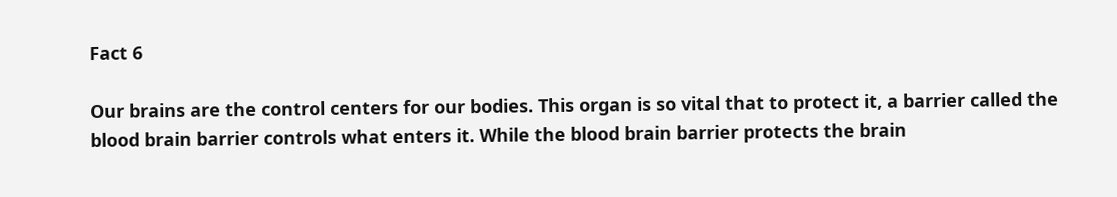Fact 6

Our brains are the control centers for our bodies. This organ is so vital that to protect it, a barrier called the blood brain barrier controls what enters it. While the blood brain barrier protects the brain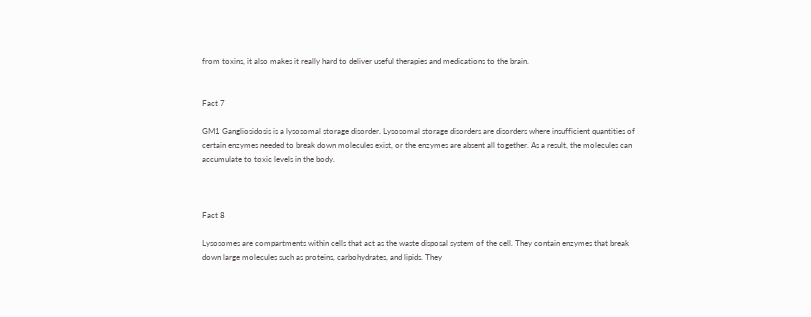from toxins, it also makes it really hard to deliver useful therapies and medications to the brain.


Fact 7

GM1 Gangliosidosis is a lysosomal storage disorder. Lysosomal storage disorders are disorders where insufficient quantities of certain enzymes needed to break down molecules exist, or the enzymes are absent all together. As a result, the molecules can accumulate to toxic levels in the body.



Fact 8

Lysosomes are compartments within cells that act as the waste disposal system of the cell. They contain enzymes that break down large molecules such as proteins, carbohydrates, and lipids. They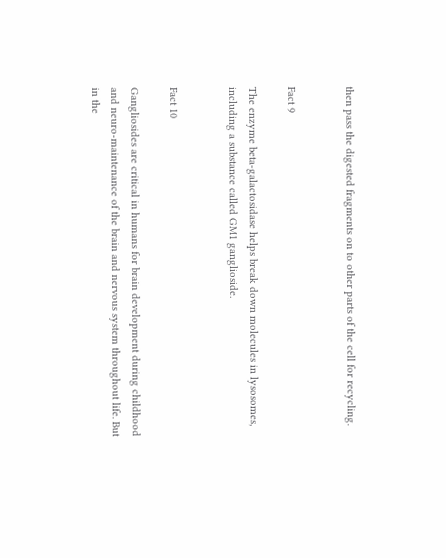then pass the digested fragments on to other parts of the cell for recycling.


Fact 9

The enzyme beta-galactosidase helps break down molecules in lysosomes, including a substance called GM1 ganglioside.


Fact 10

Gangliosides are critical in humans for brain development during childhood and neuro-maintenance of the brain and nervous system throughout life. But in the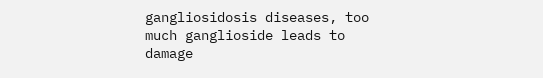gangliosidosis diseases, too much ganglioside leads to damage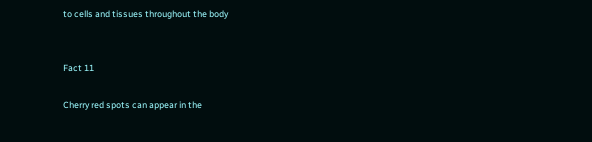to cells and tissues throughout the body


Fact 11

Cherry red spots can appear in the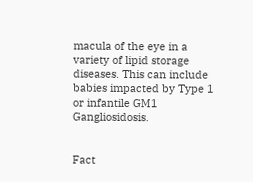macula of the eye in a variety of lipid storage diseases. This can include babies impacted by Type 1 or infantile GM1 Gangliosidosis.


Fact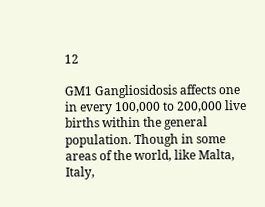12

GM1 Gangliosidosis affects one in every 100,000 to 200,000 live births within the general population. Though in some areas of the world, like Malta, Italy,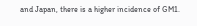and Japan, there is a higher incidence of GM1.